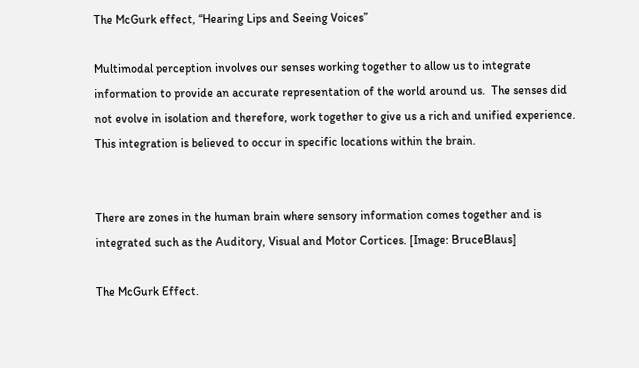The McGurk effect, “Hearing Lips and Seeing Voices”

Multimodal perception involves our senses working together to allow us to integrate information to provide an accurate representation of the world around us.  The senses did not evolve in isolation and therefore, work together to give us a rich and unified experience.  This integration is believed to occur in specific locations within the brain.


There are zones in the human brain where sensory information comes together and is integrated such as the Auditory, Visual and Motor Cortices. [Image: BruceBlaus]

The McGurk Effect.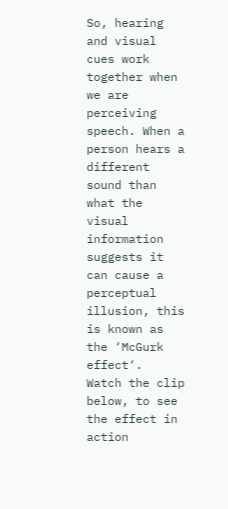So, hearing and visual cues work together when we are perceiving speech. When a person hears a different sound than what the visual information suggests it can cause a perceptual illusion, this is known as the ‘McGurk effect‘.  Watch the clip below, to see the effect in action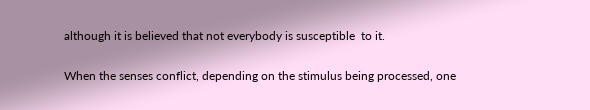although it is believed that not everybody is susceptible  to it.

When the senses conflict, depending on the stimulus being processed, one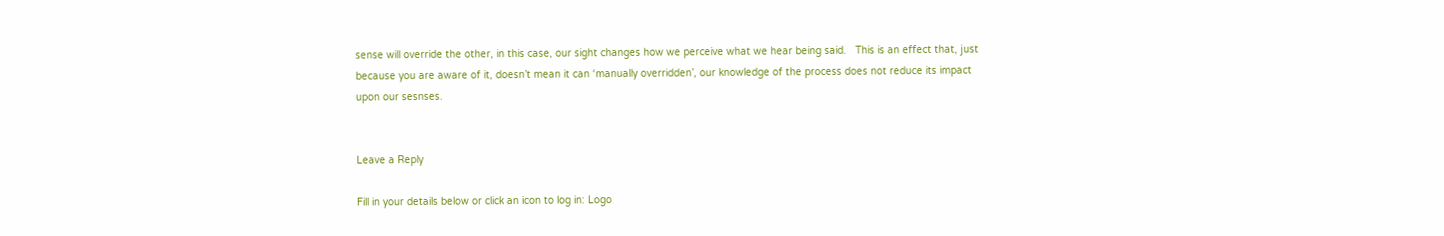sense will override the other, in this case, our sight changes how we perceive what we hear being said.   This is an effect that, just because you are aware of it, doesn’t mean it can ‘manually overridden’, our knowledge of the process does not reduce its impact upon our sesnses.


Leave a Reply

Fill in your details below or click an icon to log in: Logo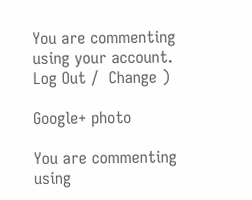You are commenting using your account. Log Out /  Change )

Google+ photo

You are commenting using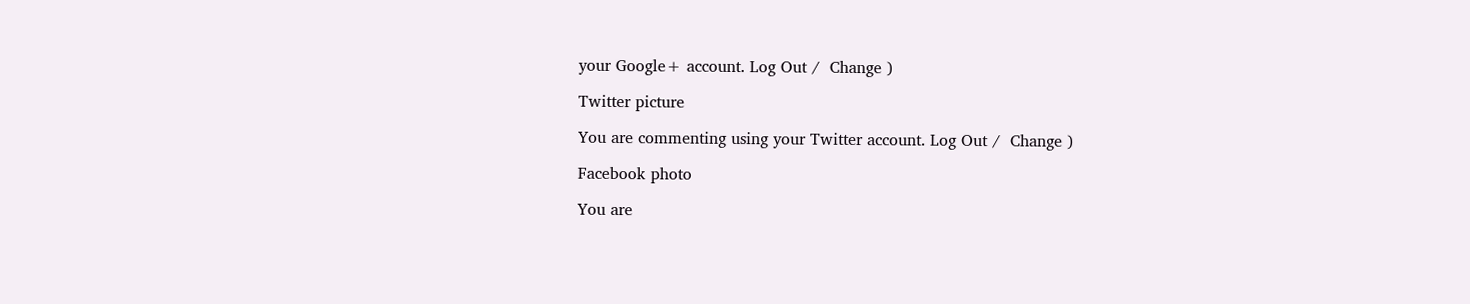your Google+ account. Log Out /  Change )

Twitter picture

You are commenting using your Twitter account. Log Out /  Change )

Facebook photo

You are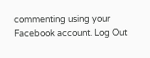commenting using your Facebook account. Log Out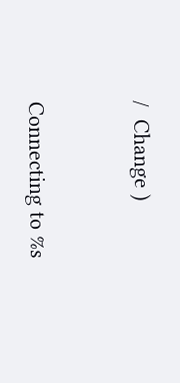/  Change )


Connecting to %s